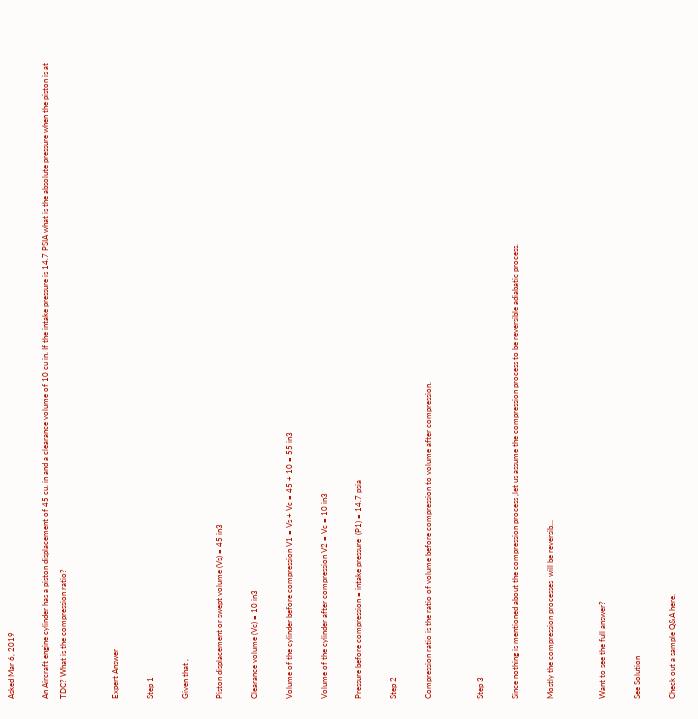Asked Mar 6, 2019

An Aircraft engine cylinder has a piston displacement of 45 cu. in and a clearance volume of 10 cu in. If the intake pressure is 14.7 PSIA what is the absolute pressure when the piston is at TDC? What is the compression ratio?


Expert Answer

Step 1

Given that ,

Piston displacement or swept volume (Vs) = 45 in3

Clearance volume (Vc) = 10 in3

Volume of the cylinder before compression V1 = Vs + Vc = 45 + 10 = 55 in3

Volume of the cylinder after compression V2 = Vc = 10 in3

Pressure before compression = intake pressure  (P1) = 14.7 psia

Step 2

Compression ratio is the ratio of volume before compression to volume after compression.


Step 3

Since nothing is mentioned about the compression process ,let us assume the compression process to be reversible adiabatic process.

Mostly the compression processes  will be reversib...


Want to see the full answer?

See Solution

Check out a sample Q&A here.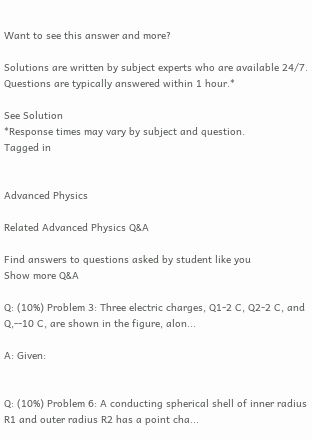Want to see this answer and more?

Solutions are written by subject experts who are available 24/7. Questions are typically answered within 1 hour.*

See Solution
*Response times may vary by subject and question.
Tagged in


Advanced Physics

Related Advanced Physics Q&A

Find answers to questions asked by student like you
Show more Q&A

Q: (10%) Problem 3: Three electric charges, Q1-2 C, Q2-2 C, and Q,--10 C, are shown in the figure, alon...

A: Given:


Q: (10%) Problem 6: A conducting spherical shell of inner radius R1 and outer radius R2 has a point cha...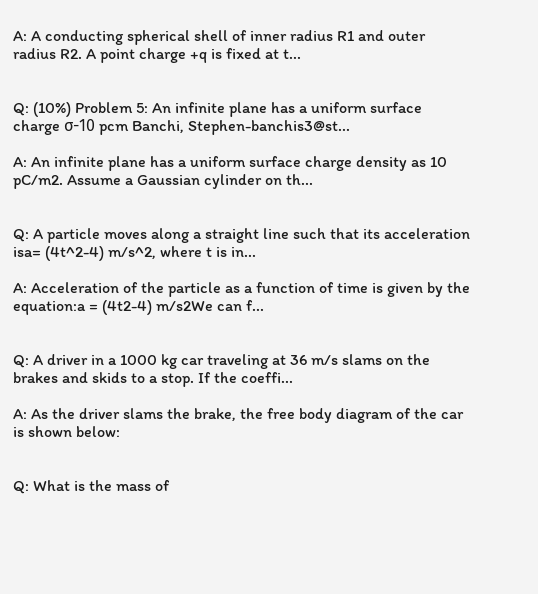A: A conducting spherical shell of inner radius R1 and outer radius R2. A point charge +q is fixed at t...


Q: (10%) Problem 5: An infinite plane has a uniform surface charge σ-10 pcm Banchi, Stephen-banchis3@st...

A: An infinite plane has a uniform surface charge density as 10 pC/m2. Assume a Gaussian cylinder on th...


Q: A particle moves along a straight line such that its acceleration isa= (4t^2-4) m/s^2, where t is in...

A: Acceleration of the particle as a function of time is given by the equation:a = (4t2-4) m/s2We can f...


Q: A driver in a 1000 kg car traveling at 36 m/s slams on the brakes and skids to a stop. If the coeffi...

A: As the driver slams the brake, the free body diagram of the car is shown below:


Q: What is the mass of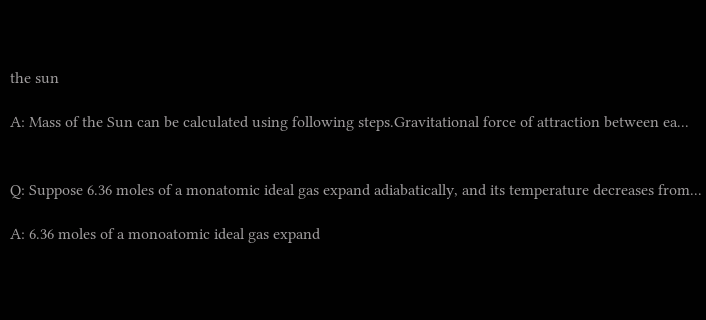the sun

A: Mass of the Sun can be calculated using following steps.Gravitational force of attraction between ea...


Q: Suppose 6.36 moles of a monatomic ideal gas expand adiabatically, and its temperature decreases from...

A: 6.36 moles of a monoatomic ideal gas expand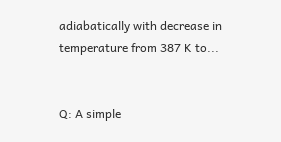adiabatically with decrease in temperature from 387 K to...


Q: A simple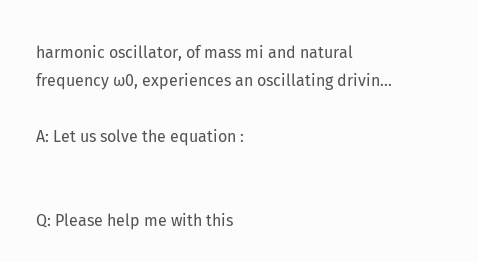harmonic oscillator, of mass mi and natural frequency ω0, experiences an oscillating drivin...

A: Let us solve the equation :


Q: Please help me with this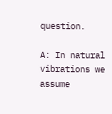question.

A: In natural vibrations we assume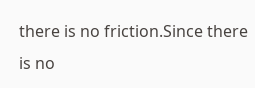there is no friction.Since there is no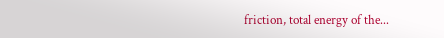friction, total energy of the...